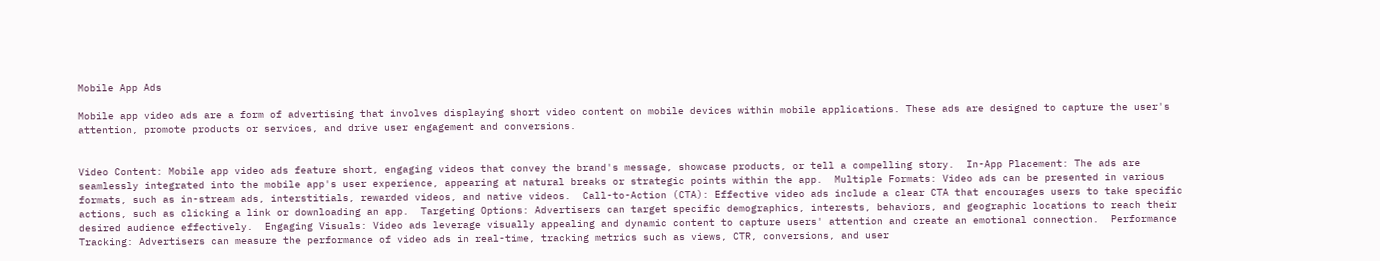Mobile App Ads

Mobile app video ads are a form of advertising that involves displaying short video content on mobile devices within mobile applications. These ads are designed to capture the user's attention, promote products or services, and drive user engagement and conversions.


Video Content: Mobile app video ads feature short, engaging videos that convey the brand's message, showcase products, or tell a compelling story.  In-App Placement: The ads are seamlessly integrated into the mobile app's user experience, appearing at natural breaks or strategic points within the app.  Multiple Formats: Video ads can be presented in various formats, such as in-stream ads, interstitials, rewarded videos, and native videos.  Call-to-Action (CTA): Effective video ads include a clear CTA that encourages users to take specific actions, such as clicking a link or downloading an app.  Targeting Options: Advertisers can target specific demographics, interests, behaviors, and geographic locations to reach their desired audience effectively.  Engaging Visuals: Video ads leverage visually appealing and dynamic content to capture users' attention and create an emotional connection.  Performance Tracking: Advertisers can measure the performance of video ads in real-time, tracking metrics such as views, CTR, conversions, and user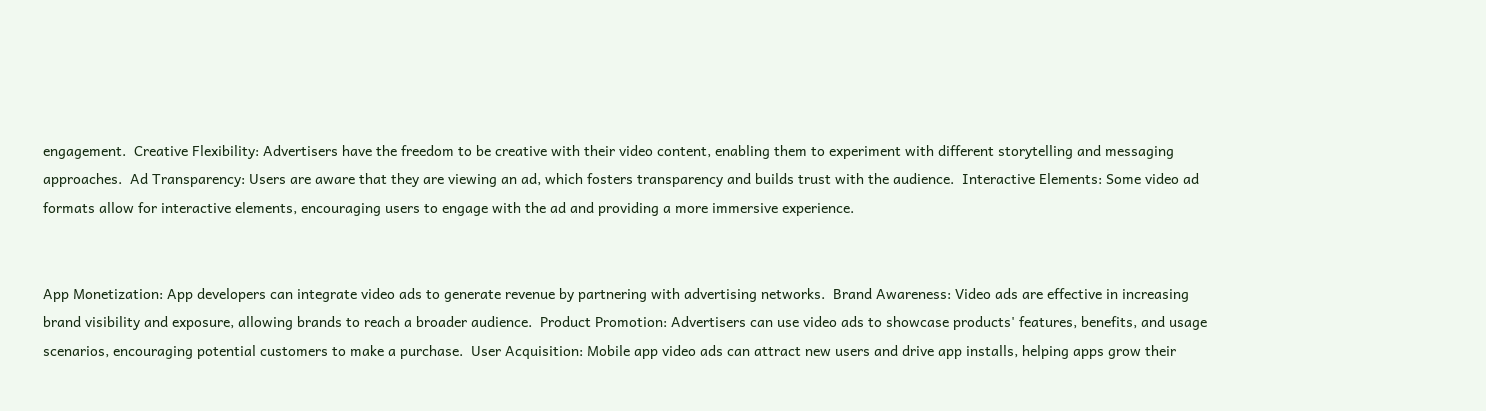engagement.  Creative Flexibility: Advertisers have the freedom to be creative with their video content, enabling them to experiment with different storytelling and messaging approaches.  Ad Transparency: Users are aware that they are viewing an ad, which fosters transparency and builds trust with the audience.  Interactive Elements: Some video ad formats allow for interactive elements, encouraging users to engage with the ad and providing a more immersive experience.


App Monetization: App developers can integrate video ads to generate revenue by partnering with advertising networks.  Brand Awareness: Video ads are effective in increasing brand visibility and exposure, allowing brands to reach a broader audience.  Product Promotion: Advertisers can use video ads to showcase products' features, benefits, and usage scenarios, encouraging potential customers to make a purchase.  User Acquisition: Mobile app video ads can attract new users and drive app installs, helping apps grow their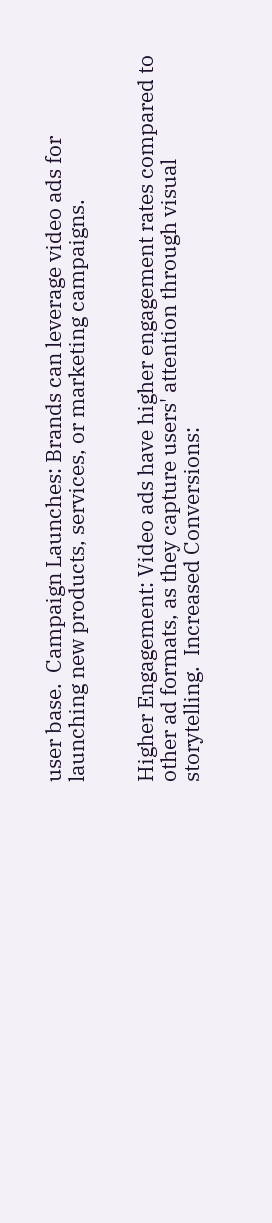user base.  Campaign Launches: Brands can leverage video ads for launching new products, services, or marketing campaigns.


Higher Engagement: Video ads have higher engagement rates compared to other ad formats, as they capture users' attention through visual storytelling.  Increased Conversions: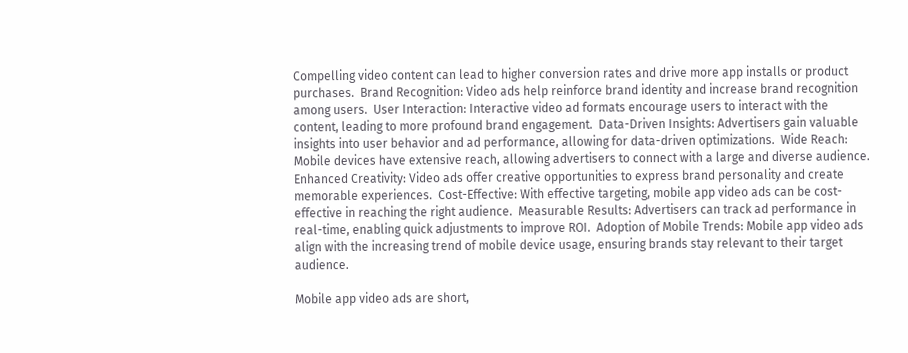Compelling video content can lead to higher conversion rates and drive more app installs or product purchases.  Brand Recognition: Video ads help reinforce brand identity and increase brand recognition among users.  User Interaction: Interactive video ad formats encourage users to interact with the content, leading to more profound brand engagement.  Data-Driven Insights: Advertisers gain valuable insights into user behavior and ad performance, allowing for data-driven optimizations.  Wide Reach: Mobile devices have extensive reach, allowing advertisers to connect with a large and diverse audience.  Enhanced Creativity: Video ads offer creative opportunities to express brand personality and create memorable experiences.  Cost-Effective: With effective targeting, mobile app video ads can be cost-effective in reaching the right audience.  Measurable Results: Advertisers can track ad performance in real-time, enabling quick adjustments to improve ROI.  Adoption of Mobile Trends: Mobile app video ads align with the increasing trend of mobile device usage, ensuring brands stay relevant to their target audience.

Mobile app video ads are short,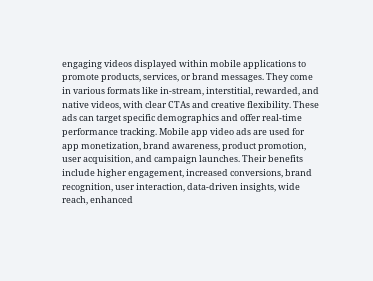engaging videos displayed within mobile applications to promote products, services, or brand messages. They come in various formats like in-stream, interstitial, rewarded, and native videos, with clear CTAs and creative flexibility. These ads can target specific demographics and offer real-time performance tracking. Mobile app video ads are used for app monetization, brand awareness, product promotion, user acquisition, and campaign launches. Their benefits include higher engagement, increased conversions, brand recognition, user interaction, data-driven insights, wide reach, enhanced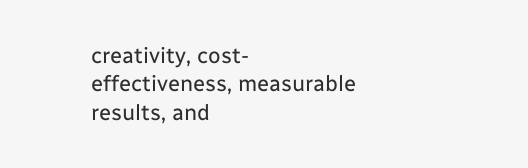creativity, cost-effectiveness, measurable results, and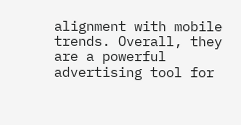alignment with mobile trends. Overall, they are a powerful advertising tool for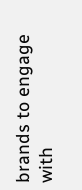brands to engage with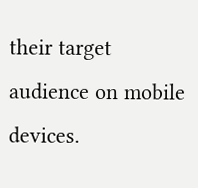their target audience on mobile devices.